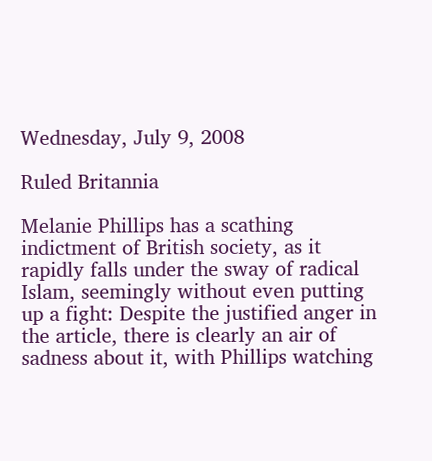Wednesday, July 9, 2008

Ruled Britannia

Melanie Phillips has a scathing indictment of British society, as it rapidly falls under the sway of radical Islam, seemingly without even putting up a fight: Despite the justified anger in the article, there is clearly an air of sadness about it, with Phillips watching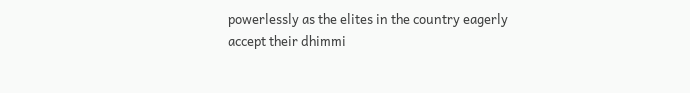powerlessly as the elites in the country eagerly accept their dhimmi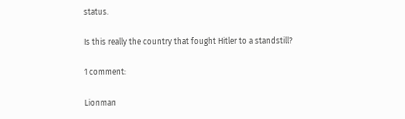status.

Is this really the country that fought Hitler to a standstill?

1 comment:

Lionman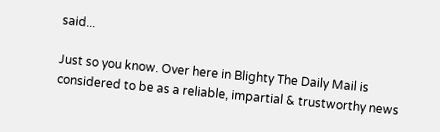said...

Just so you know. Over here in Blighty The Daily Mail is considered to be as a reliable, impartial & trustworthy news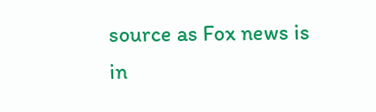source as Fox news is in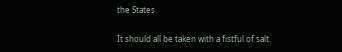the States.

It should all be taken with a fistful of salt.